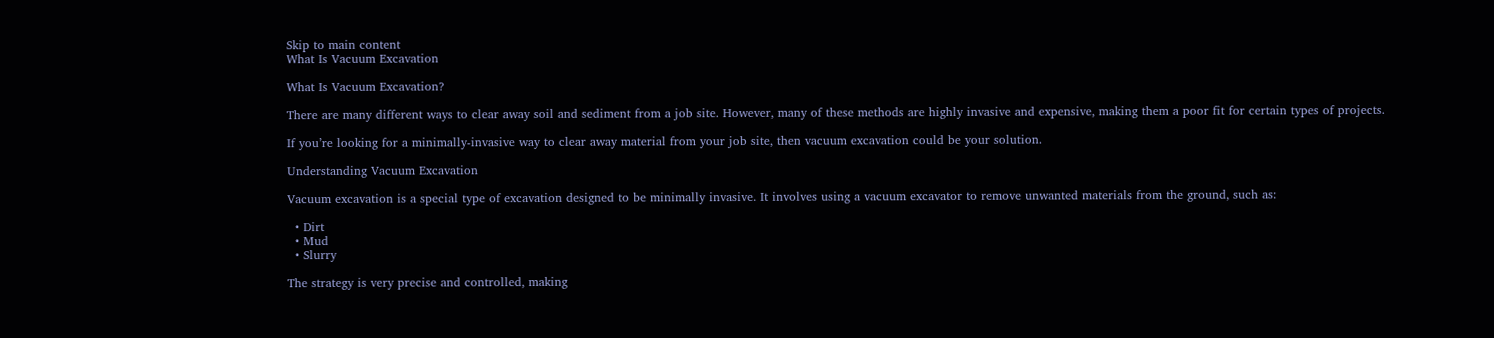Skip to main content
What Is Vacuum Excavation

What Is Vacuum Excavation?

There are many different ways to clear away soil and sediment from a job site. However, many of these methods are highly invasive and expensive, making them a poor fit for certain types of projects.

If you’re looking for a minimally-invasive way to clear away material from your job site, then vacuum excavation could be your solution.

Understanding Vacuum Excavation

Vacuum excavation is a special type of excavation designed to be minimally invasive. It involves using a vacuum excavator to remove unwanted materials from the ground, such as:

  • Dirt
  • Mud
  • Slurry

The strategy is very precise and controlled, making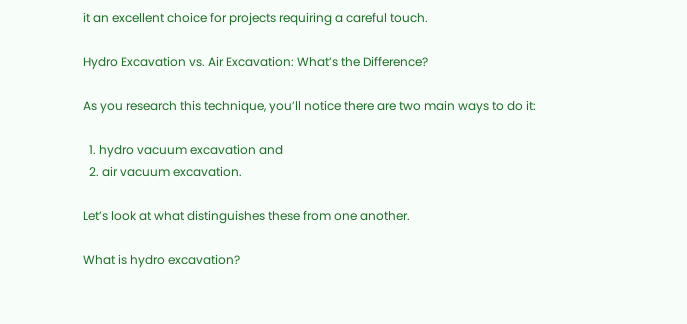it an excellent choice for projects requiring a careful touch.

Hydro Excavation vs. Air Excavation: What’s the Difference?

As you research this technique, you’ll notice there are two main ways to do it:

  1. hydro vacuum excavation and
  2. air vacuum excavation.

Let’s look at what distinguishes these from one another.

What is hydro excavation?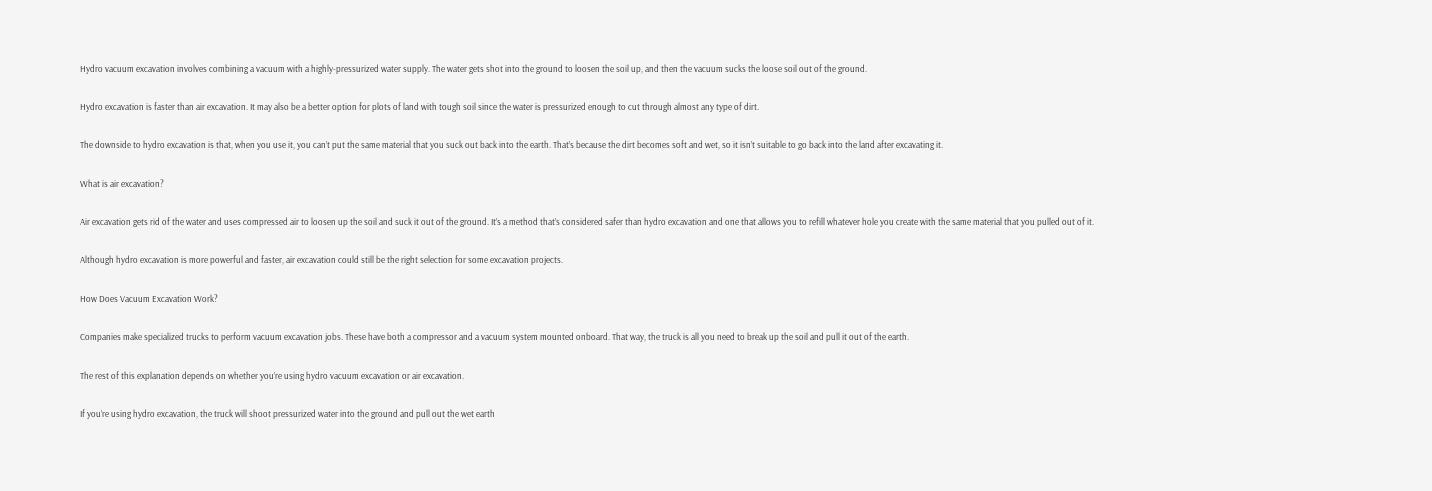Hydro vacuum excavation involves combining a vacuum with a highly-pressurized water supply. The water gets shot into the ground to loosen the soil up, and then the vacuum sucks the loose soil out of the ground.

Hydro excavation is faster than air excavation. It may also be a better option for plots of land with tough soil since the water is pressurized enough to cut through almost any type of dirt.

The downside to hydro excavation is that, when you use it, you can’t put the same material that you suck out back into the earth. That’s because the dirt becomes soft and wet, so it isn’t suitable to go back into the land after excavating it.

What is air excavation?

Air excavation gets rid of the water and uses compressed air to loosen up the soil and suck it out of the ground. It’s a method that’s considered safer than hydro excavation and one that allows you to refill whatever hole you create with the same material that you pulled out of it.

Although hydro excavation is more powerful and faster, air excavation could still be the right selection for some excavation projects.

How Does Vacuum Excavation Work?

Companies make specialized trucks to perform vacuum excavation jobs. These have both a compressor and a vacuum system mounted onboard. That way, the truck is all you need to break up the soil and pull it out of the earth.

The rest of this explanation depends on whether you’re using hydro vacuum excavation or air excavation.

If you’re using hydro excavation, the truck will shoot pressurized water into the ground and pull out the wet earth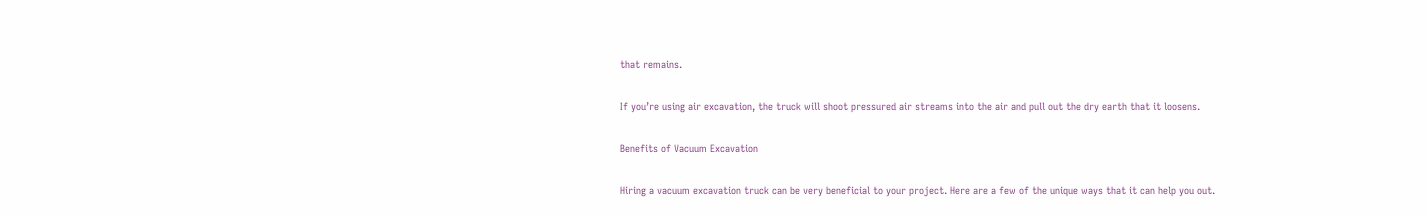that remains.

If you’re using air excavation, the truck will shoot pressured air streams into the air and pull out the dry earth that it loosens.

Benefits of Vacuum Excavation

Hiring a vacuum excavation truck can be very beneficial to your project. Here are a few of the unique ways that it can help you out.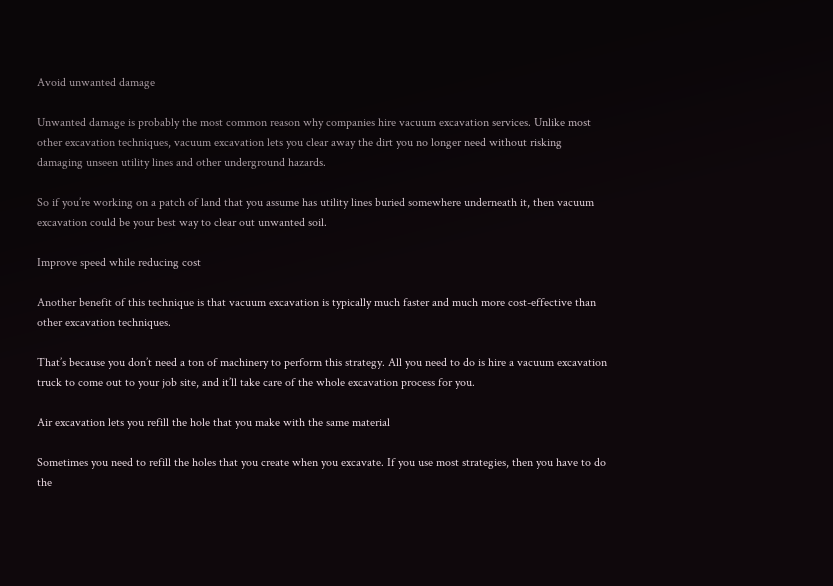Avoid unwanted damage

Unwanted damage is probably the most common reason why companies hire vacuum excavation services. Unlike most other excavation techniques, vacuum excavation lets you clear away the dirt you no longer need without risking damaging unseen utility lines and other underground hazards.

So if you’re working on a patch of land that you assume has utility lines buried somewhere underneath it, then vacuum excavation could be your best way to clear out unwanted soil.

Improve speed while reducing cost

Another benefit of this technique is that vacuum excavation is typically much faster and much more cost-effective than other excavation techniques.

That’s because you don’t need a ton of machinery to perform this strategy. All you need to do is hire a vacuum excavation truck to come out to your job site, and it’ll take care of the whole excavation process for you.

Air excavation lets you refill the hole that you make with the same material

Sometimes you need to refill the holes that you create when you excavate. If you use most strategies, then you have to do the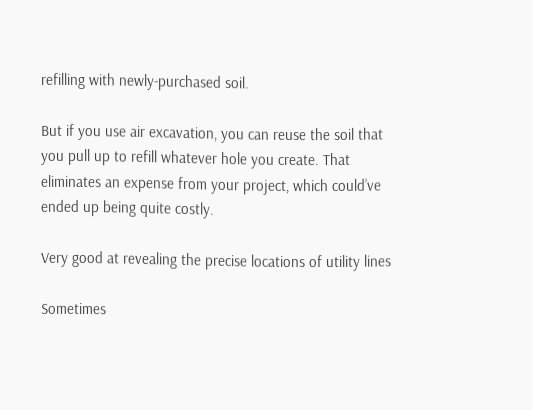refilling with newly-purchased soil.

But if you use air excavation, you can reuse the soil that you pull up to refill whatever hole you create. That eliminates an expense from your project, which could’ve ended up being quite costly.

Very good at revealing the precise locations of utility lines

Sometimes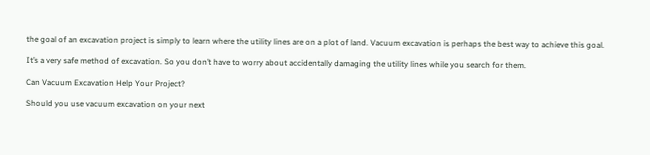the goal of an excavation project is simply to learn where the utility lines are on a plot of land. Vacuum excavation is perhaps the best way to achieve this goal.

It’s a very safe method of excavation. So you don’t have to worry about accidentally damaging the utility lines while you search for them.

Can Vacuum Excavation Help Your Project?

Should you use vacuum excavation on your next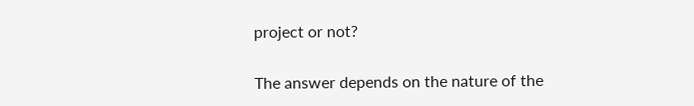project or not?

The answer depends on the nature of the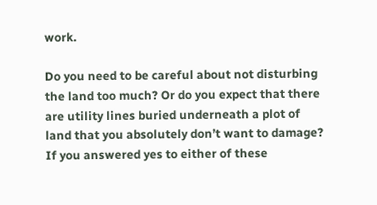work.

Do you need to be careful about not disturbing the land too much? Or do you expect that there are utility lines buried underneath a plot of land that you absolutely don’t want to damage? If you answered yes to either of these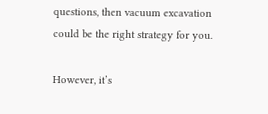questions, then vacuum excavation could be the right strategy for you.

However, it’s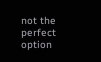not the perfect option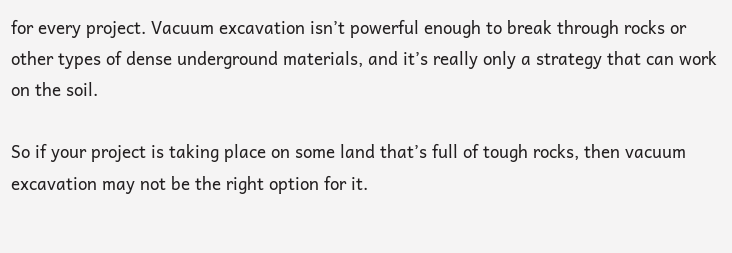for every project. Vacuum excavation isn’t powerful enough to break through rocks or other types of dense underground materials, and it’s really only a strategy that can work on the soil.

So if your project is taking place on some land that’s full of tough rocks, then vacuum excavation may not be the right option for it.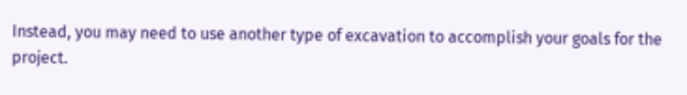Instead, you may need to use another type of excavation to accomplish your goals for the project.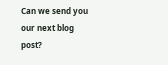Can we send you our next blog post?